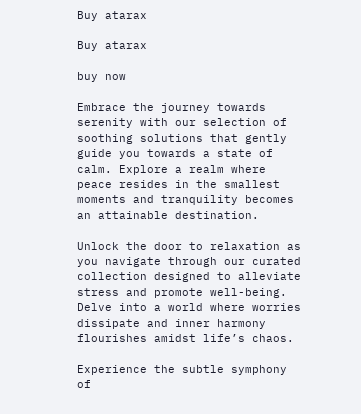Buy atarax

Buy atarax

buy now

Embrace the journey towards serenity with our selection of soothing solutions that gently guide you towards a state of calm. Explore a realm where peace resides in the smallest moments and tranquility becomes an attainable destination.

Unlock the door to relaxation as you navigate through our curated collection designed to alleviate stress and promote well-being. Delve into a world where worries dissipate and inner harmony flourishes amidst life’s chaos.

Experience the subtle symphony of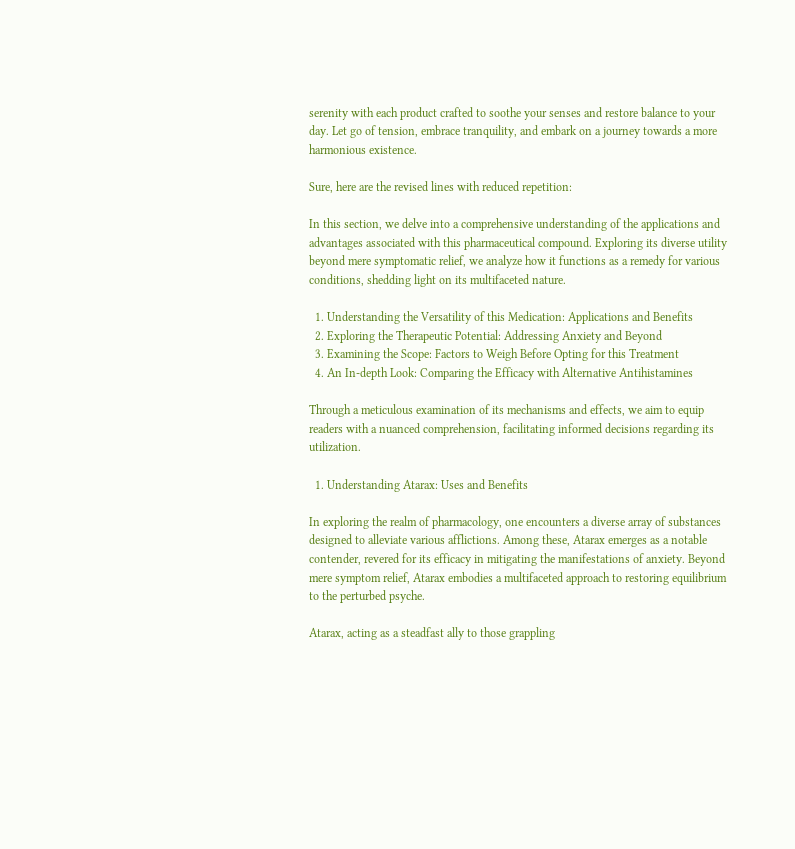serenity with each product crafted to soothe your senses and restore balance to your day. Let go of tension, embrace tranquility, and embark on a journey towards a more harmonious existence.

Sure, here are the revised lines with reduced repetition:

In this section, we delve into a comprehensive understanding of the applications and advantages associated with this pharmaceutical compound. Exploring its diverse utility beyond mere symptomatic relief, we analyze how it functions as a remedy for various conditions, shedding light on its multifaceted nature.

  1. Understanding the Versatility of this Medication: Applications and Benefits
  2. Exploring the Therapeutic Potential: Addressing Anxiety and Beyond
  3. Examining the Scope: Factors to Weigh Before Opting for this Treatment
  4. An In-depth Look: Comparing the Efficacy with Alternative Antihistamines

Through a meticulous examination of its mechanisms and effects, we aim to equip readers with a nuanced comprehension, facilitating informed decisions regarding its utilization.

  1. Understanding Atarax: Uses and Benefits

In exploring the realm of pharmacology, one encounters a diverse array of substances designed to alleviate various afflictions. Among these, Atarax emerges as a notable contender, revered for its efficacy in mitigating the manifestations of anxiety. Beyond mere symptom relief, Atarax embodies a multifaceted approach to restoring equilibrium to the perturbed psyche.

Atarax, acting as a steadfast ally to those grappling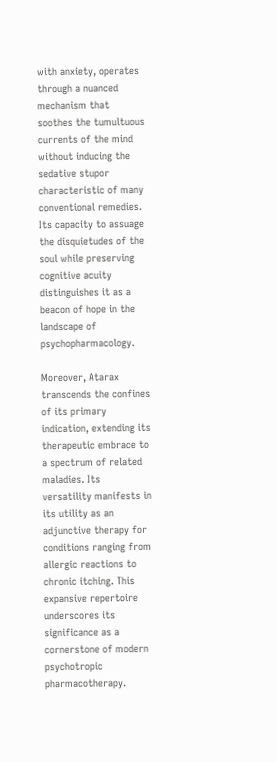with anxiety, operates through a nuanced mechanism that soothes the tumultuous currents of the mind without inducing the sedative stupor characteristic of many conventional remedies. Its capacity to assuage the disquietudes of the soul while preserving cognitive acuity distinguishes it as a beacon of hope in the landscape of psychopharmacology.

Moreover, Atarax transcends the confines of its primary indication, extending its therapeutic embrace to a spectrum of related maladies. Its versatility manifests in its utility as an adjunctive therapy for conditions ranging from allergic reactions to chronic itching. This expansive repertoire underscores its significance as a cornerstone of modern psychotropic pharmacotherapy.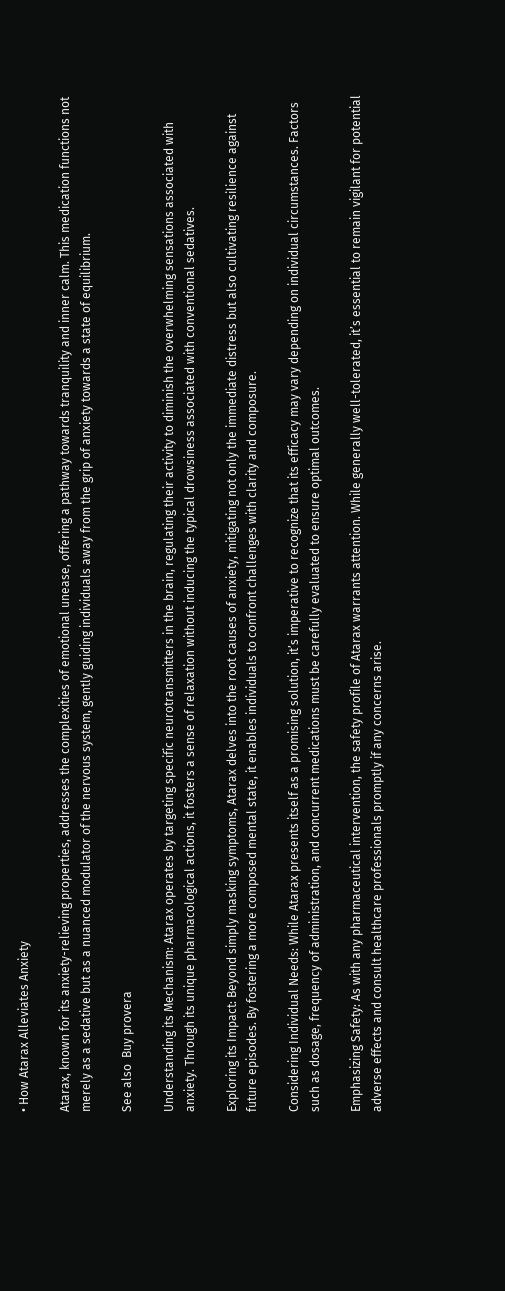• How Atarax Alleviates Anxiety

Atarax, known for its anxiety-relieving properties, addresses the complexities of emotional unease, offering a pathway towards tranquility and inner calm. This medication functions not merely as a sedative but as a nuanced modulator of the nervous system, gently guiding individuals away from the grip of anxiety towards a state of equilibrium.

See also  Buy provera

Understanding its Mechanism: Atarax operates by targeting specific neurotransmitters in the brain, regulating their activity to diminish the overwhelming sensations associated with anxiety. Through its unique pharmacological actions, it fosters a sense of relaxation without inducing the typical drowsiness associated with conventional sedatives.

Exploring its Impact: Beyond simply masking symptoms, Atarax delves into the root causes of anxiety, mitigating not only the immediate distress but also cultivating resilience against future episodes. By fostering a more composed mental state, it enables individuals to confront challenges with clarity and composure.

Considering Individual Needs: While Atarax presents itself as a promising solution, it’s imperative to recognize that its efficacy may vary depending on individual circumstances. Factors such as dosage, frequency of administration, and concurrent medications must be carefully evaluated to ensure optimal outcomes.

Emphasizing Safety: As with any pharmaceutical intervention, the safety profile of Atarax warrants attention. While generally well-tolerated, it’s essential to remain vigilant for potential adverse effects and consult healthcare professionals promptly if any concerns arise.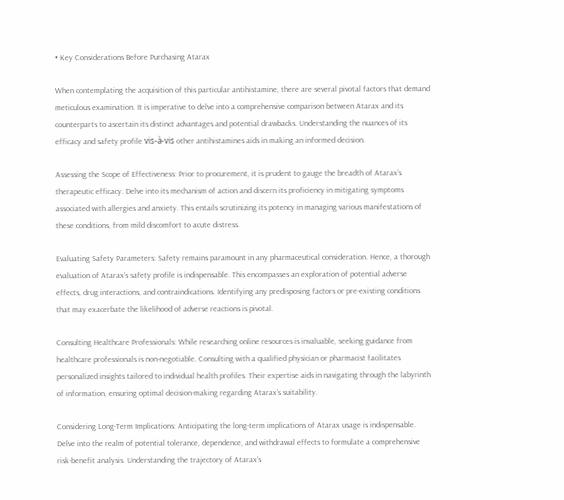• Key Considerations Before Purchasing Atarax

When contemplating the acquisition of this particular antihistamine, there are several pivotal factors that demand meticulous examination. It is imperative to delve into a comprehensive comparison between Atarax and its counterparts to ascertain its distinct advantages and potential drawbacks. Understanding the nuances of its efficacy and safety profile vis-à-vis other antihistamines aids in making an informed decision.

Assessing the Scope of Effectiveness: Prior to procurement, it is prudent to gauge the breadth of Atarax’s therapeutic efficacy. Delve into its mechanism of action and discern its proficiency in mitigating symptoms associated with allergies and anxiety. This entails scrutinizing its potency in managing various manifestations of these conditions, from mild discomfort to acute distress.

Evaluating Safety Parameters: Safety remains paramount in any pharmaceutical consideration. Hence, a thorough evaluation of Atarax’s safety profile is indispensable. This encompasses an exploration of potential adverse effects, drug interactions, and contraindications. Identifying any predisposing factors or pre-existing conditions that may exacerbate the likelihood of adverse reactions is pivotal.

Consulting Healthcare Professionals: While researching online resources is invaluable, seeking guidance from healthcare professionals is non-negotiable. Consulting with a qualified physician or pharmacist facilitates personalized insights tailored to individual health profiles. Their expertise aids in navigating through the labyrinth of information, ensuring optimal decision-making regarding Atarax’s suitability.

Considering Long-Term Implications: Anticipating the long-term implications of Atarax usage is indispensable. Delve into the realm of potential tolerance, dependence, and withdrawal effects to formulate a comprehensive risk-benefit analysis. Understanding the trajectory of Atarax’s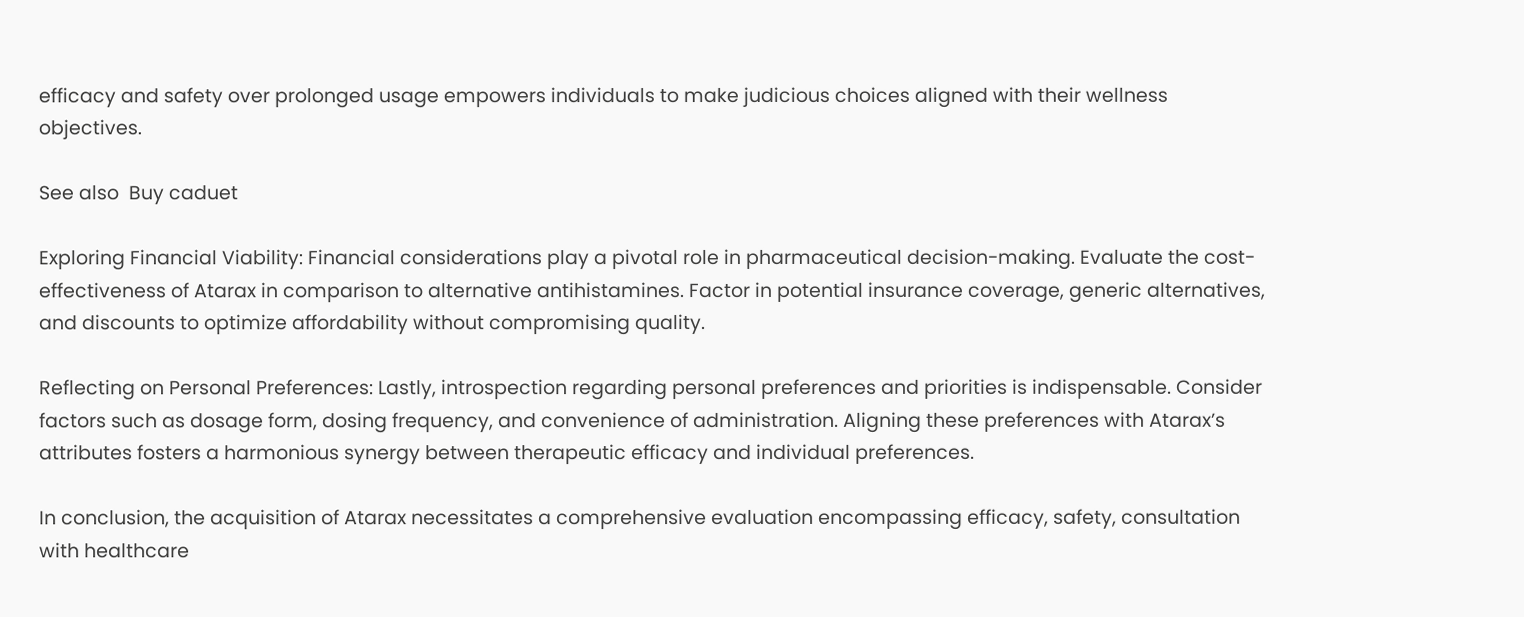efficacy and safety over prolonged usage empowers individuals to make judicious choices aligned with their wellness objectives.

See also  Buy caduet

Exploring Financial Viability: Financial considerations play a pivotal role in pharmaceutical decision-making. Evaluate the cost-effectiveness of Atarax in comparison to alternative antihistamines. Factor in potential insurance coverage, generic alternatives, and discounts to optimize affordability without compromising quality.

Reflecting on Personal Preferences: Lastly, introspection regarding personal preferences and priorities is indispensable. Consider factors such as dosage form, dosing frequency, and convenience of administration. Aligning these preferences with Atarax’s attributes fosters a harmonious synergy between therapeutic efficacy and individual preferences.

In conclusion, the acquisition of Atarax necessitates a comprehensive evaluation encompassing efficacy, safety, consultation with healthcare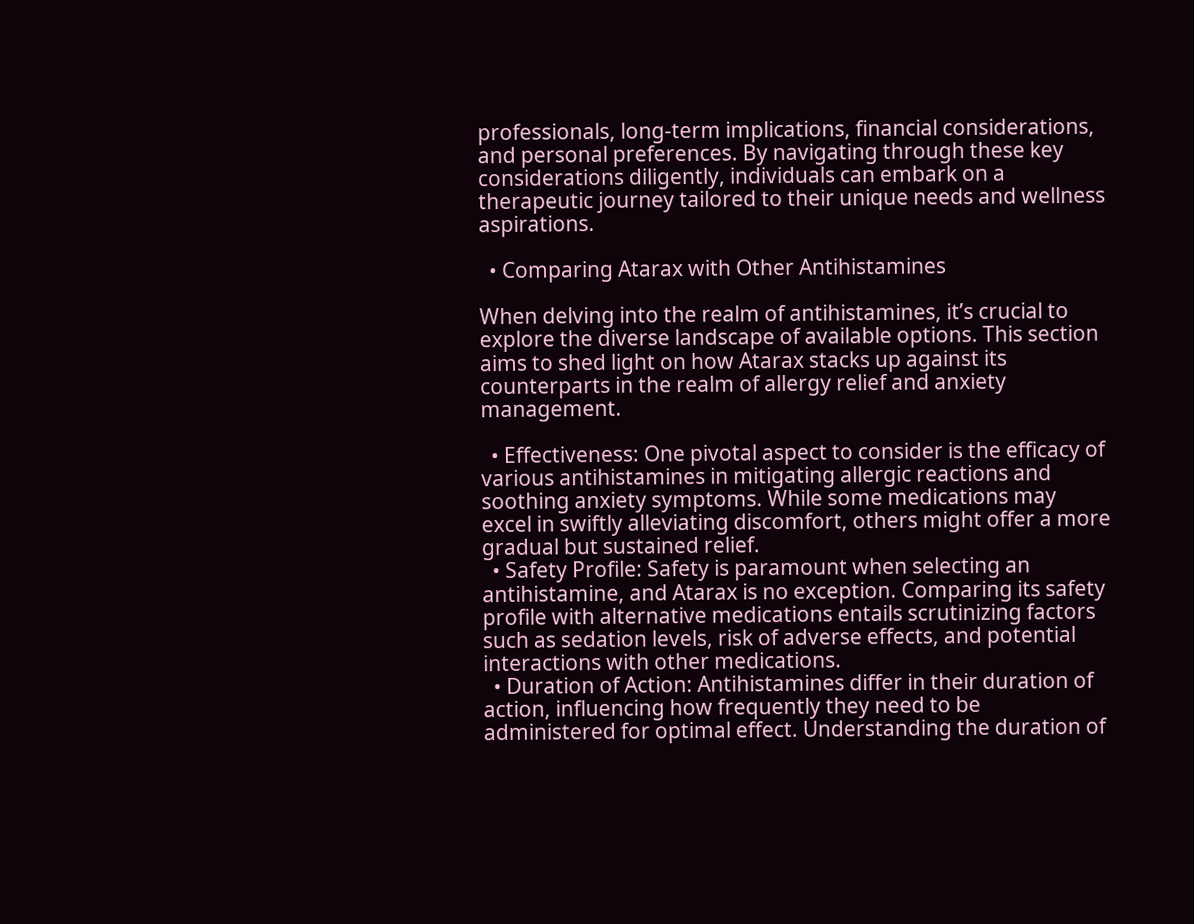professionals, long-term implications, financial considerations, and personal preferences. By navigating through these key considerations diligently, individuals can embark on a therapeutic journey tailored to their unique needs and wellness aspirations.

  • Comparing Atarax with Other Antihistamines

When delving into the realm of antihistamines, it’s crucial to explore the diverse landscape of available options. This section aims to shed light on how Atarax stacks up against its counterparts in the realm of allergy relief and anxiety management.

  • Effectiveness: One pivotal aspect to consider is the efficacy of various antihistamines in mitigating allergic reactions and soothing anxiety symptoms. While some medications may excel in swiftly alleviating discomfort, others might offer a more gradual but sustained relief.
  • Safety Profile: Safety is paramount when selecting an antihistamine, and Atarax is no exception. Comparing its safety profile with alternative medications entails scrutinizing factors such as sedation levels, risk of adverse effects, and potential interactions with other medications.
  • Duration of Action: Antihistamines differ in their duration of action, influencing how frequently they need to be administered for optimal effect. Understanding the duration of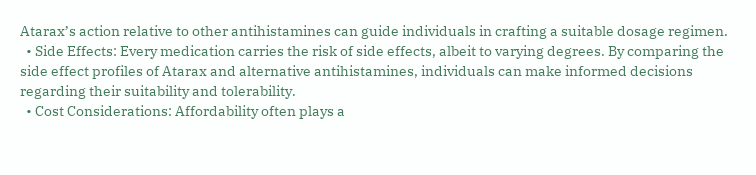Atarax’s action relative to other antihistamines can guide individuals in crafting a suitable dosage regimen.
  • Side Effects: Every medication carries the risk of side effects, albeit to varying degrees. By comparing the side effect profiles of Atarax and alternative antihistamines, individuals can make informed decisions regarding their suitability and tolerability.
  • Cost Considerations: Affordability often plays a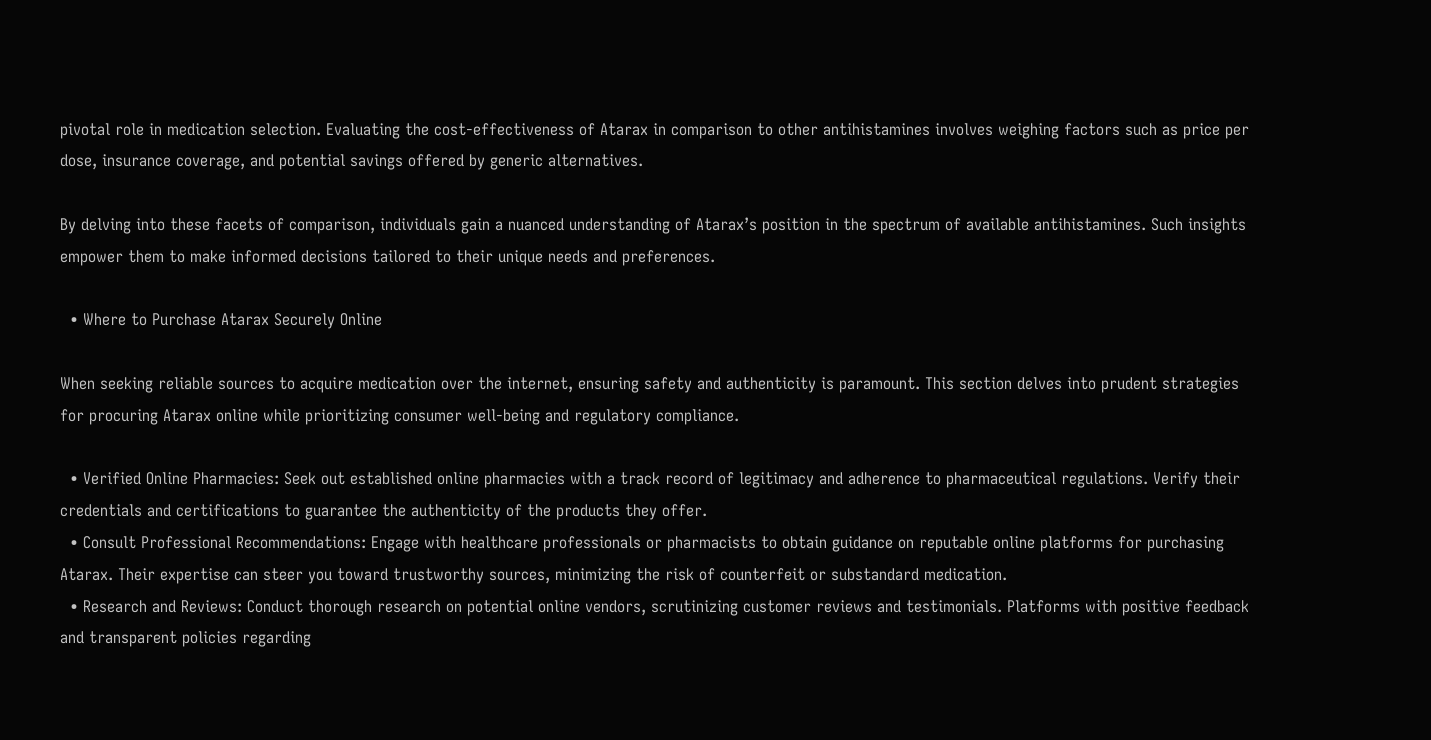pivotal role in medication selection. Evaluating the cost-effectiveness of Atarax in comparison to other antihistamines involves weighing factors such as price per dose, insurance coverage, and potential savings offered by generic alternatives.

By delving into these facets of comparison, individuals gain a nuanced understanding of Atarax’s position in the spectrum of available antihistamines. Such insights empower them to make informed decisions tailored to their unique needs and preferences.

  • Where to Purchase Atarax Securely Online

When seeking reliable sources to acquire medication over the internet, ensuring safety and authenticity is paramount. This section delves into prudent strategies for procuring Atarax online while prioritizing consumer well-being and regulatory compliance.

  • Verified Online Pharmacies: Seek out established online pharmacies with a track record of legitimacy and adherence to pharmaceutical regulations. Verify their credentials and certifications to guarantee the authenticity of the products they offer.
  • Consult Professional Recommendations: Engage with healthcare professionals or pharmacists to obtain guidance on reputable online platforms for purchasing Atarax. Their expertise can steer you toward trustworthy sources, minimizing the risk of counterfeit or substandard medication.
  • Research and Reviews: Conduct thorough research on potential online vendors, scrutinizing customer reviews and testimonials. Platforms with positive feedback and transparent policies regarding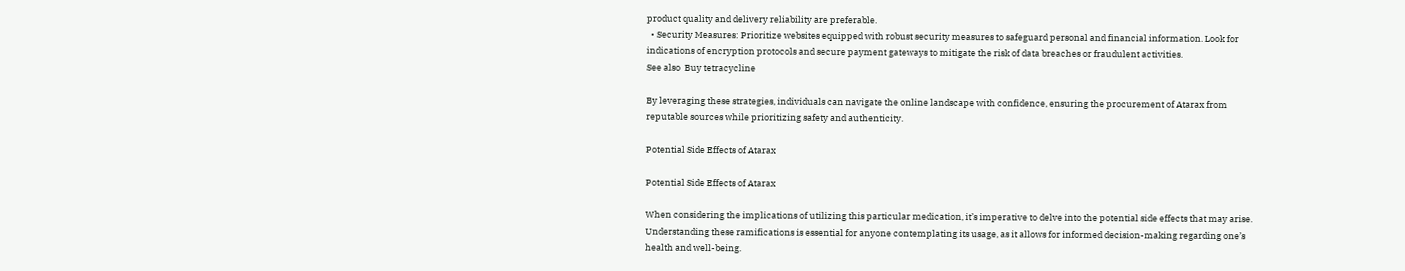product quality and delivery reliability are preferable.
  • Security Measures: Prioritize websites equipped with robust security measures to safeguard personal and financial information. Look for indications of encryption protocols and secure payment gateways to mitigate the risk of data breaches or fraudulent activities.
See also  Buy tetracycline

By leveraging these strategies, individuals can navigate the online landscape with confidence, ensuring the procurement of Atarax from reputable sources while prioritizing safety and authenticity.

Potential Side Effects of Atarax

Potential Side Effects of Atarax

When considering the implications of utilizing this particular medication, it’s imperative to delve into the potential side effects that may arise. Understanding these ramifications is essential for anyone contemplating its usage, as it allows for informed decision-making regarding one’s health and well-being.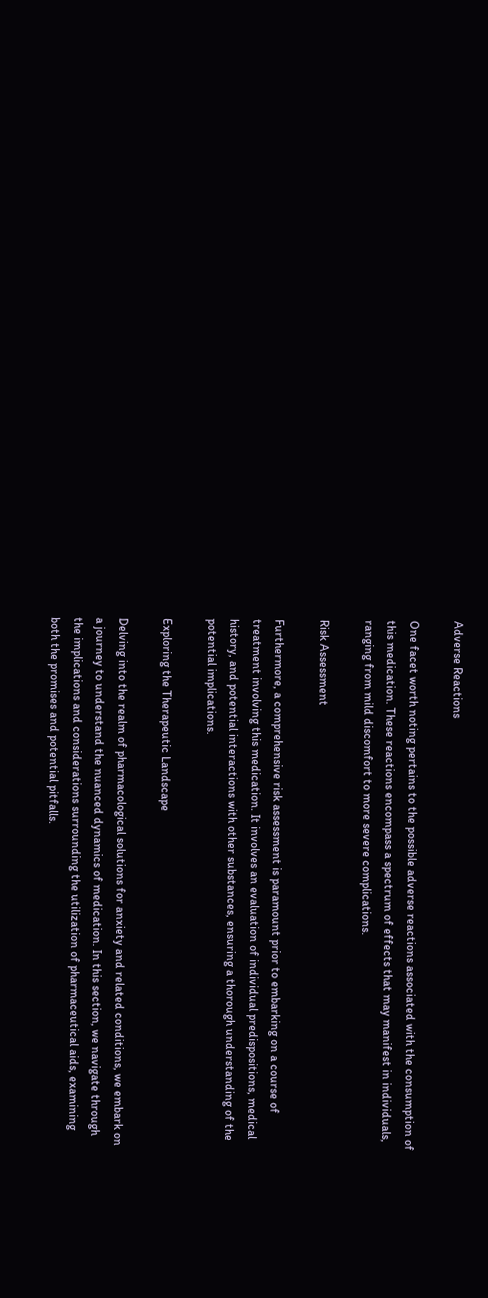Adverse Reactions

One facet worth noting pertains to the possible adverse reactions associated with the consumption of this medication. These reactions encompass a spectrum of effects that may manifest in individuals, ranging from mild discomfort to more severe complications.

Risk Assessment

Furthermore, a comprehensive risk assessment is paramount prior to embarking on a course of treatment involving this medication. It involves an evaluation of individual predispositions, medical history, and potential interactions with other substances, ensuring a thorough understanding of the potential implications.

Exploring the Therapeutic Landscape

Delving into the realm of pharmacological solutions for anxiety and related conditions, we embark on a journey to understand the nuanced dynamics of medication. In this section, we navigate through the implications and considerations surrounding the utilization of pharmaceutical aids, examining both the promises and potential pitfalls.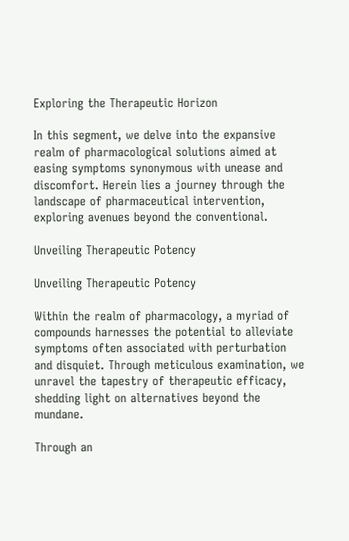Exploring the Therapeutic Horizon

In this segment, we delve into the expansive realm of pharmacological solutions aimed at easing symptoms synonymous with unease and discomfort. Herein lies a journey through the landscape of pharmaceutical intervention, exploring avenues beyond the conventional.

Unveiling Therapeutic Potency

Unveiling Therapeutic Potency

Within the realm of pharmacology, a myriad of compounds harnesses the potential to alleviate symptoms often associated with perturbation and disquiet. Through meticulous examination, we unravel the tapestry of therapeutic efficacy, shedding light on alternatives beyond the mundane.

Through an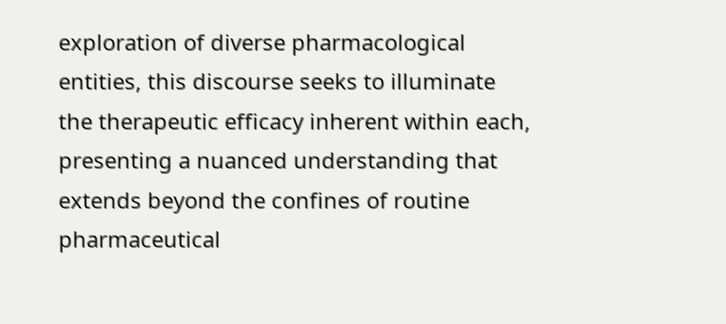exploration of diverse pharmacological entities, this discourse seeks to illuminate the therapeutic efficacy inherent within each, presenting a nuanced understanding that extends beyond the confines of routine pharmaceutical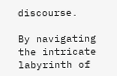discourse.

By navigating the intricate labyrinth of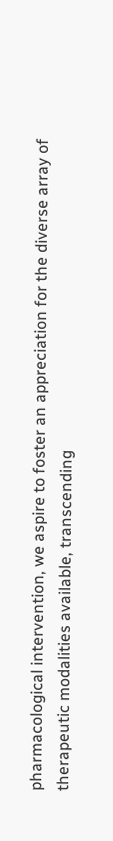pharmacological intervention, we aspire to foster an appreciation for the diverse array of therapeutic modalities available, transcending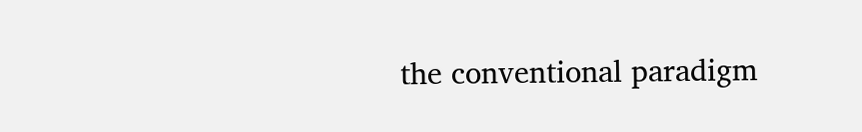the conventional paradigm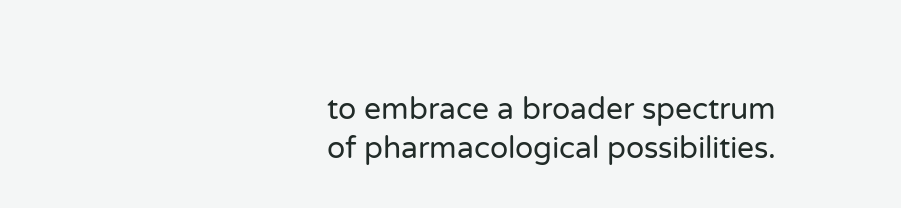to embrace a broader spectrum of pharmacological possibilities.